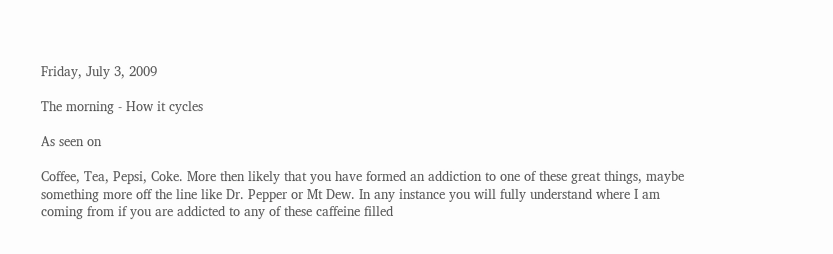Friday, July 3, 2009

The morning - How it cycles

As seen on

Coffee, Tea, Pepsi, Coke. More then likely that you have formed an addiction to one of these great things, maybe something more off the line like Dr. Pepper or Mt Dew. In any instance you will fully understand where I am coming from if you are addicted to any of these caffeine filled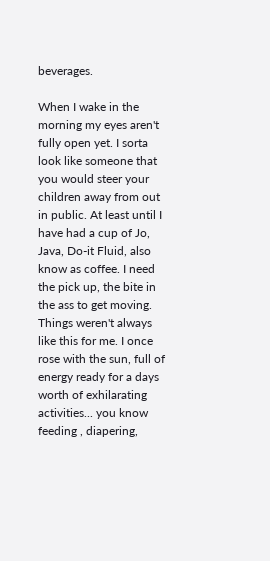beverages.

When I wake in the morning my eyes aren't fully open yet. I sorta look like someone that you would steer your children away from out in public. At least until I have had a cup of Jo, Java, Do-it Fluid, also know as coffee. I need the pick up, the bite in the ass to get moving. Things weren't always like this for me. I once rose with the sun, full of energy ready for a days worth of exhilarating activities... you know feeding , diapering,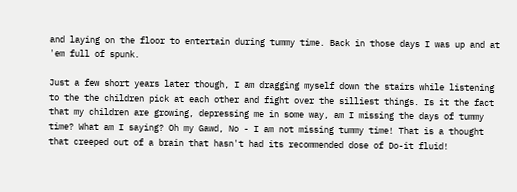and laying on the floor to entertain during tummy time. Back in those days I was up and at 'em full of spunk.

Just a few short years later though, I am dragging myself down the stairs while listening to the the children pick at each other and fight over the silliest things. Is it the fact that my children are growing, depressing me in some way, am I missing the days of tummy time? What am I saying? Oh my Gawd, No - I am not missing tummy time! That is a thought that creeped out of a brain that hasn't had its recommended dose of Do-it fluid!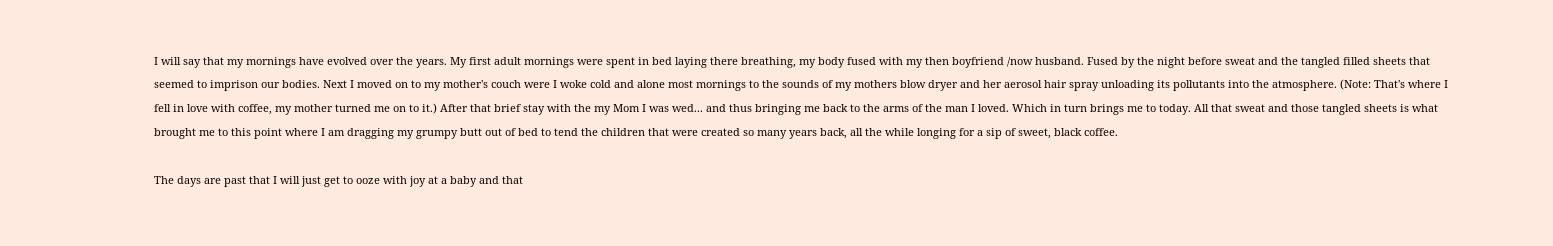I will say that my mornings have evolved over the years. My first adult mornings were spent in bed laying there breathing, my body fused with my then boyfriend /now husband. Fused by the night before sweat and the tangled filled sheets that seemed to imprison our bodies. Next I moved on to my mother's couch were I woke cold and alone most mornings to the sounds of my mothers blow dryer and her aerosol hair spray unloading its pollutants into the atmosphere. (Note: That's where I fell in love with coffee, my mother turned me on to it.) After that brief stay with the my Mom I was wed... and thus bringing me back to the arms of the man I loved. Which in turn brings me to today. All that sweat and those tangled sheets is what brought me to this point where I am dragging my grumpy butt out of bed to tend the children that were created so many years back, all the while longing for a sip of sweet, black coffee.

The days are past that I will just get to ooze with joy at a baby and that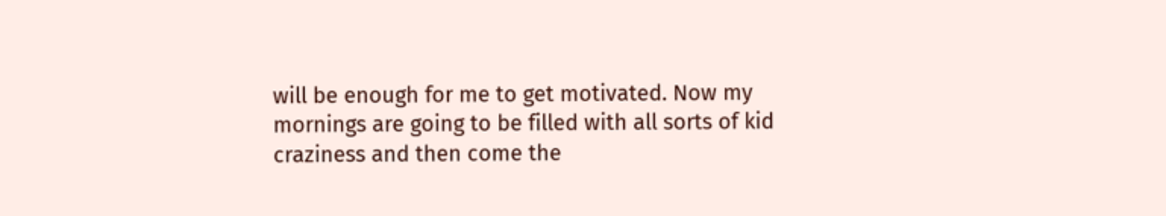will be enough for me to get motivated. Now my mornings are going to be filled with all sorts of kid craziness and then come the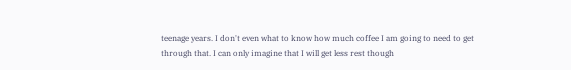teenage years. I don't even what to know how much coffee I am going to need to get through that. I can only imagine that I will get less rest though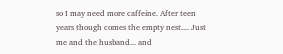so I may need more caffeine. After teen years though comes the empty nest.... Just me and the husband... and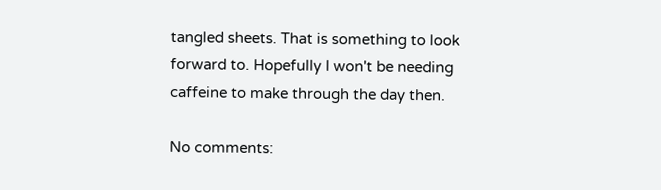tangled sheets. That is something to look forward to. Hopefully I won't be needing caffeine to make through the day then.

No comments: